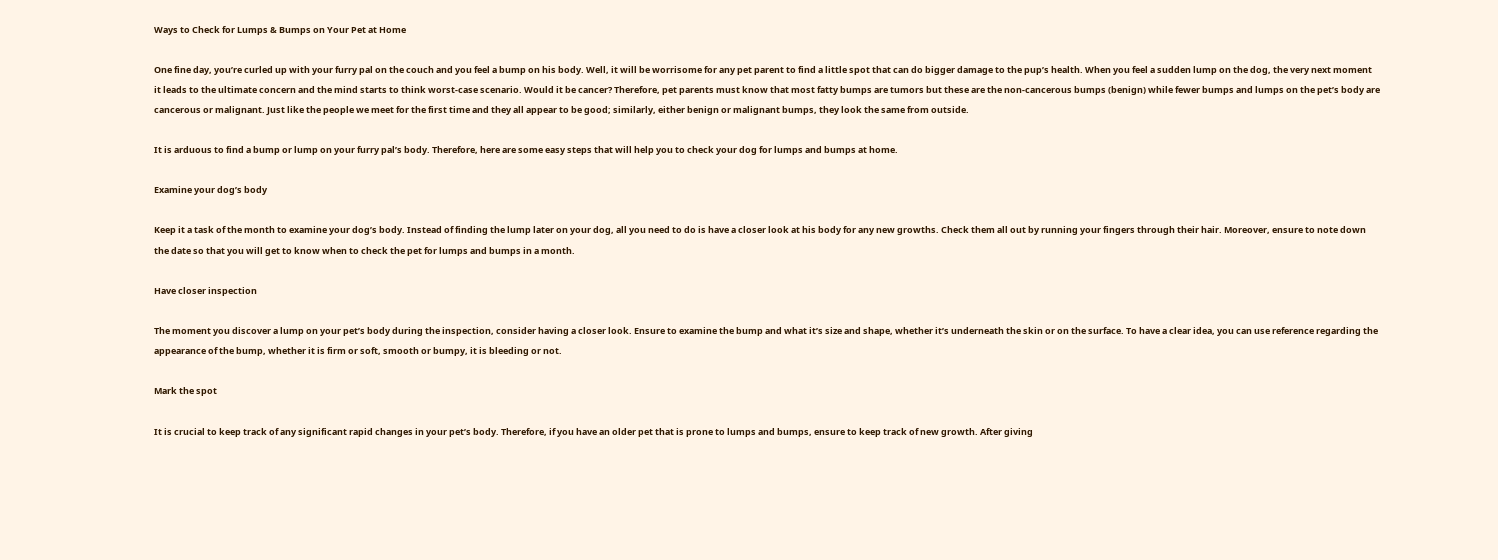Ways to Check for Lumps & Bumps on Your Pet at Home

One fine day, you’re curled up with your furry pal on the couch and you feel a bump on his body. Well, it will be worrisome for any pet parent to find a little spot that can do bigger damage to the pup’s health. When you feel a sudden lump on the dog, the very next moment it leads to the ultimate concern and the mind starts to think worst-case scenario. Would it be cancer? Therefore, pet parents must know that most fatty bumps are tumors but these are the non-cancerous bumps (benign) while fewer bumps and lumps on the pet’s body are cancerous or malignant. Just like the people we meet for the first time and they all appear to be good; similarly, either benign or malignant bumps, they look the same from outside.

It is arduous to find a bump or lump on your furry pal’s body. Therefore, here are some easy steps that will help you to check your dog for lumps and bumps at home.

Examine your dog’s body

Keep it a task of the month to examine your dog’s body. Instead of finding the lump later on your dog, all you need to do is have a closer look at his body for any new growths. Check them all out by running your fingers through their hair. Moreover, ensure to note down the date so that you will get to know when to check the pet for lumps and bumps in a month.

Have closer inspection

The moment you discover a lump on your pet’s body during the inspection, consider having a closer look. Ensure to examine the bump and what it’s size and shape, whether it’s underneath the skin or on the surface. To have a clear idea, you can use reference regarding the appearance of the bump, whether it is firm or soft, smooth or bumpy, it is bleeding or not.

Mark the spot

It is crucial to keep track of any significant rapid changes in your pet’s body. Therefore, if you have an older pet that is prone to lumps and bumps, ensure to keep track of new growth. After giving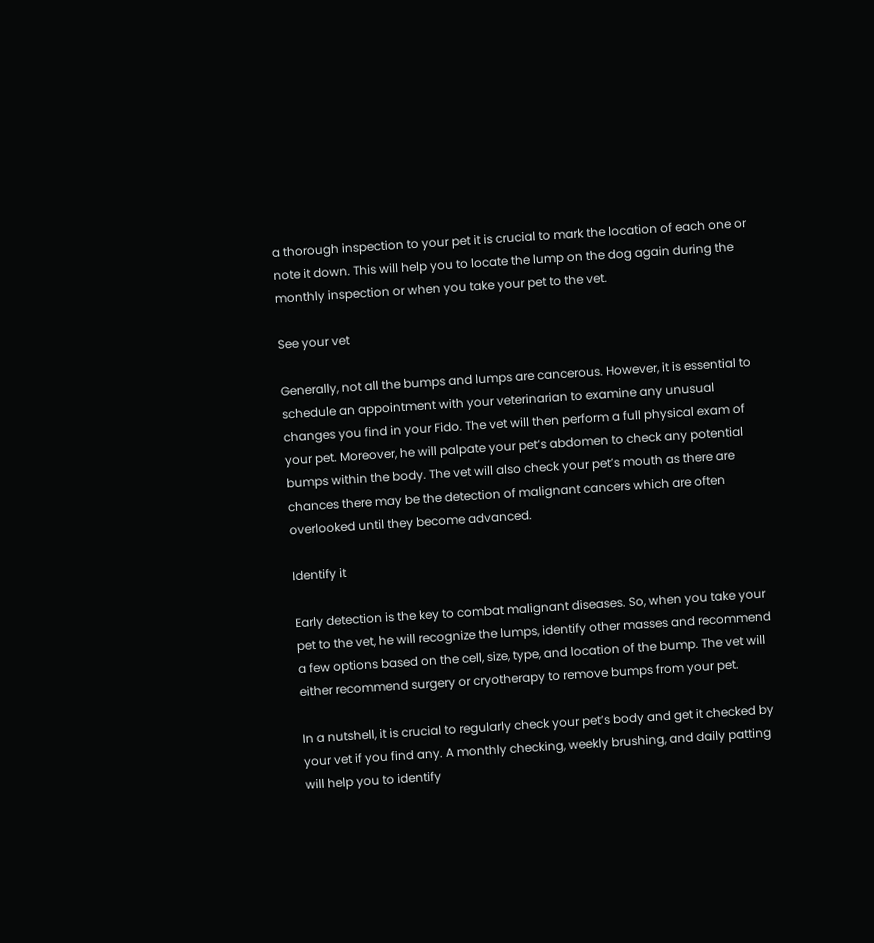a thorough inspection to your pet it is crucial to mark the location of each one or note it down. This will help you to locate the lump on the dog again during the monthly inspection or when you take your pet to the vet.

See your vet

Generally, not all the bumps and lumps are cancerous. However, it is essential to schedule an appointment with your veterinarian to examine any unusual changes you find in your Fido. The vet will then perform a full physical exam of your pet. Moreover, he will palpate your pet’s abdomen to check any potential bumps within the body. The vet will also check your pet’s mouth as there are chances there may be the detection of malignant cancers which are often overlooked until they become advanced.

Identify it

Early detection is the key to combat malignant diseases. So, when you take your pet to the vet, he will recognize the lumps, identify other masses and recommend a few options based on the cell, size, type, and location of the bump. The vet will either recommend surgery or cryotherapy to remove bumps from your pet.

In a nutshell, it is crucial to regularly check your pet’s body and get it checked by your vet if you find any. A monthly checking, weekly brushing, and daily patting will help you to identify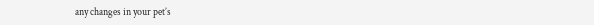any changes in your pet’s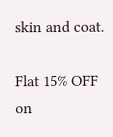skin and coat.

Flat 15% OFF on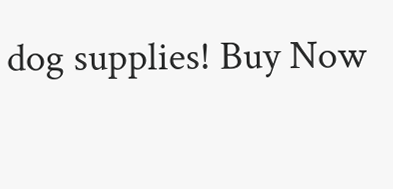dog supplies! Buy Now